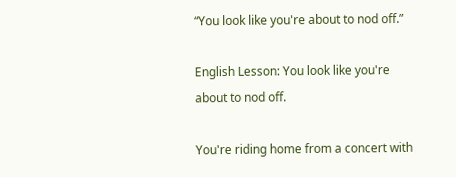“You look like you're about to nod off.”

English Lesson: You look like you're about to nod off.

You're riding home from a concert with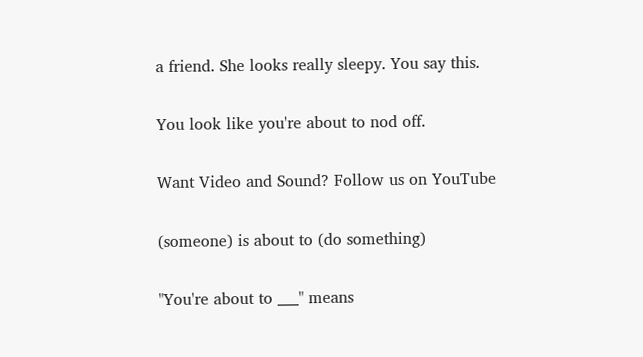a friend. She looks really sleepy. You say this.

You look like you're about to nod off.

Want Video and Sound? Follow us on YouTube

(someone) is about to (do something)

"You're about to ___" means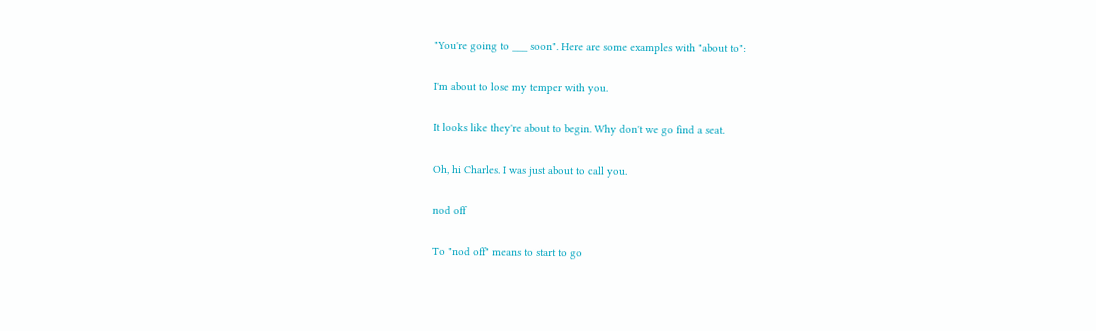"You're going to ___ soon". Here are some examples with "about to":

I'm about to lose my temper with you.

It looks like they're about to begin. Why don't we go find a seat.

Oh, hi Charles. I was just about to call you.

nod off

To "nod off" means to start to go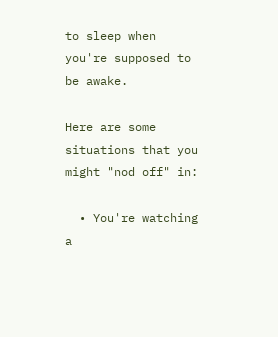to sleep when you're supposed to be awake.

Here are some situations that you might "nod off" in:

  • You're watching a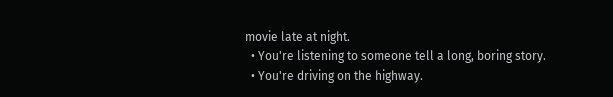movie late at night.
  • You're listening to someone tell a long, boring story.
  • You're driving on the highway.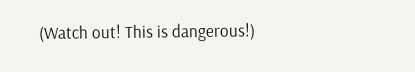(Watch out! This is dangerous!)